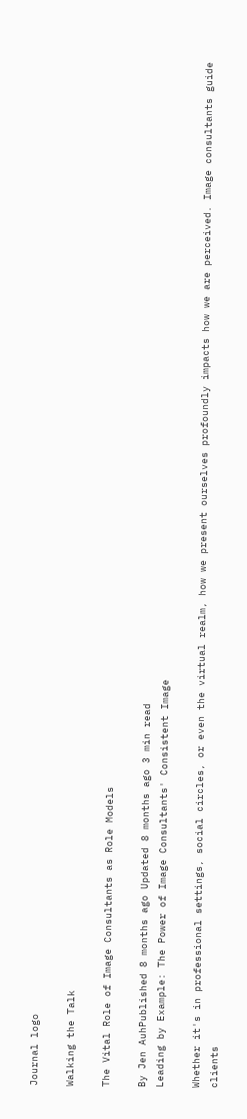Journal logo

Walking the Talk

The Vital Role of Image Consultants as Role Models

By Jen AuhPublished 8 months ago Updated 8 months ago 3 min read
Leading by Example: The Power of Image Consultants' Consistent Image

Whether it's in professional settings, social circles, or even the virtual realm, how we present ourselves profoundly impacts how we are perceived. Image consultants guide clients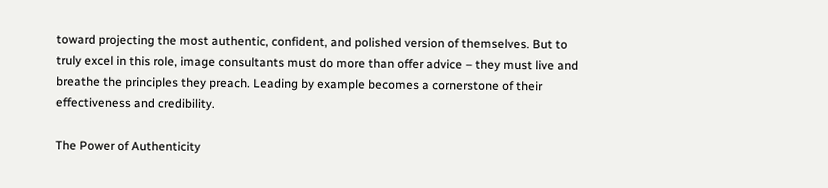toward projecting the most authentic, confident, and polished version of themselves. But to truly excel in this role, image consultants must do more than offer advice – they must live and breathe the principles they preach. Leading by example becomes a cornerstone of their effectiveness and credibility.

The Power of Authenticity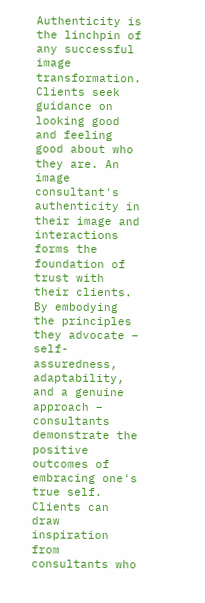Authenticity is the linchpin of any successful image transformation. Clients seek guidance on looking good and feeling good about who they are. An image consultant's authenticity in their image and interactions forms the foundation of trust with their clients. By embodying the principles they advocate – self-assuredness, adaptability, and a genuine approach – consultants demonstrate the positive outcomes of embracing one's true self. Clients can draw inspiration from consultants who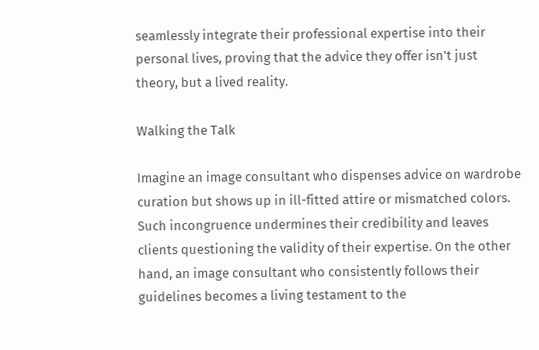seamlessly integrate their professional expertise into their personal lives, proving that the advice they offer isn't just theory, but a lived reality.

Walking the Talk

Imagine an image consultant who dispenses advice on wardrobe curation but shows up in ill-fitted attire or mismatched colors. Such incongruence undermines their credibility and leaves clients questioning the validity of their expertise. On the other hand, an image consultant who consistently follows their guidelines becomes a living testament to the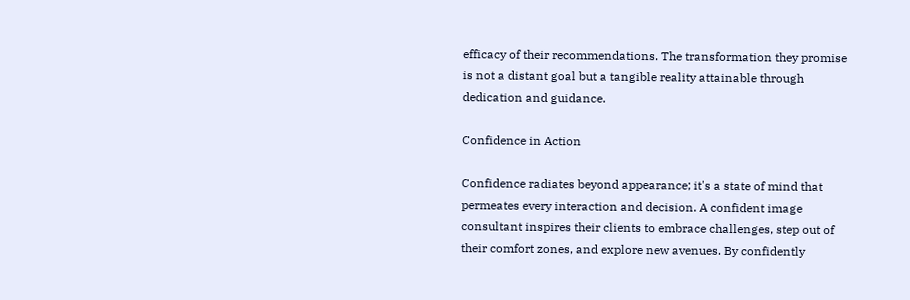efficacy of their recommendations. The transformation they promise is not a distant goal but a tangible reality attainable through dedication and guidance.

Confidence in Action

Confidence radiates beyond appearance; it's a state of mind that permeates every interaction and decision. A confident image consultant inspires their clients to embrace challenges, step out of their comfort zones, and explore new avenues. By confidently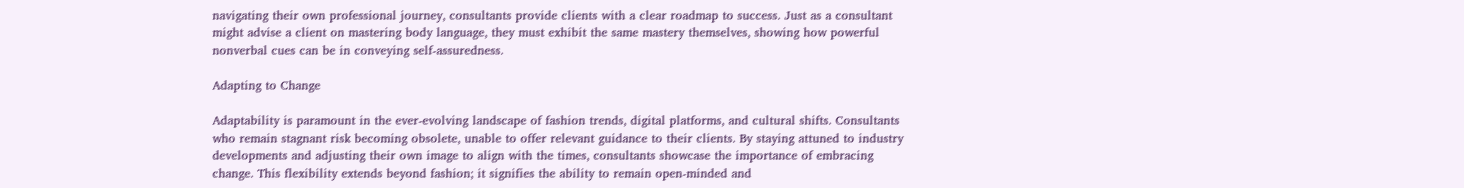navigating their own professional journey, consultants provide clients with a clear roadmap to success. Just as a consultant might advise a client on mastering body language, they must exhibit the same mastery themselves, showing how powerful nonverbal cues can be in conveying self-assuredness.

Adapting to Change

Adaptability is paramount in the ever-evolving landscape of fashion trends, digital platforms, and cultural shifts. Consultants who remain stagnant risk becoming obsolete, unable to offer relevant guidance to their clients. By staying attuned to industry developments and adjusting their own image to align with the times, consultants showcase the importance of embracing change. This flexibility extends beyond fashion; it signifies the ability to remain open-minded and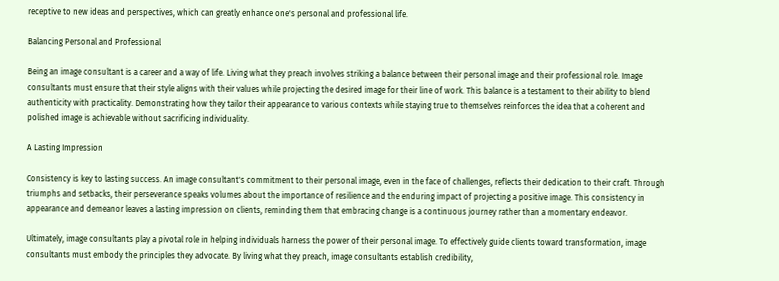receptive to new ideas and perspectives, which can greatly enhance one's personal and professional life.

Balancing Personal and Professional

Being an image consultant is a career and a way of life. Living what they preach involves striking a balance between their personal image and their professional role. Image consultants must ensure that their style aligns with their values while projecting the desired image for their line of work. This balance is a testament to their ability to blend authenticity with practicality. Demonstrating how they tailor their appearance to various contexts while staying true to themselves reinforces the idea that a coherent and polished image is achievable without sacrificing individuality.

A Lasting Impression

Consistency is key to lasting success. An image consultant's commitment to their personal image, even in the face of challenges, reflects their dedication to their craft. Through triumphs and setbacks, their perseverance speaks volumes about the importance of resilience and the enduring impact of projecting a positive image. This consistency in appearance and demeanor leaves a lasting impression on clients, reminding them that embracing change is a continuous journey rather than a momentary endeavor.

Ultimately, image consultants play a pivotal role in helping individuals harness the power of their personal image. To effectively guide clients toward transformation, image consultants must embody the principles they advocate. By living what they preach, image consultants establish credibility,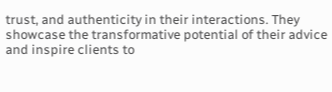trust, and authenticity in their interactions. They showcase the transformative potential of their advice and inspire clients to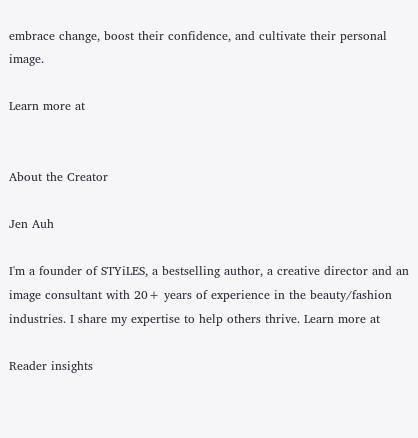embrace change, boost their confidence, and cultivate their personal image.

Learn more at


About the Creator

Jen Auh

I'm a founder of STYiLES, a bestselling author, a creative director and an image consultant with 20+ years of experience in the beauty/fashion industries. I share my expertise to help others thrive. Learn more at

Reader insights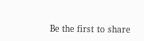Be the first to share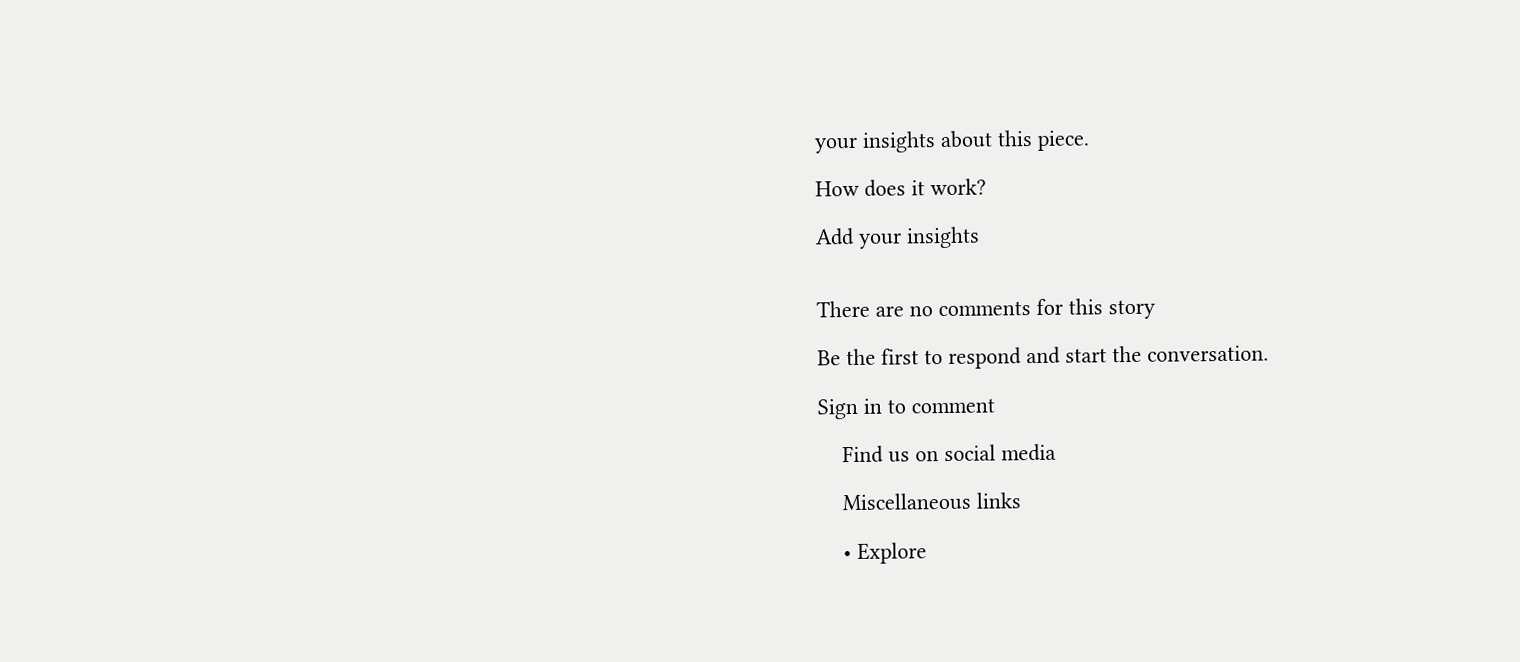your insights about this piece.

How does it work?

Add your insights


There are no comments for this story

Be the first to respond and start the conversation.

Sign in to comment

    Find us on social media

    Miscellaneous links

    • Explore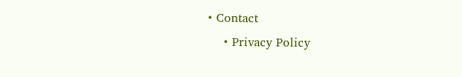• Contact
    • Privacy Policy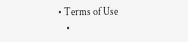• Terms of Use
    •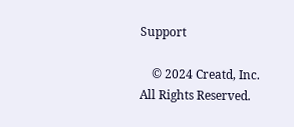Support

    © 2024 Creatd, Inc. All Rights Reserved.